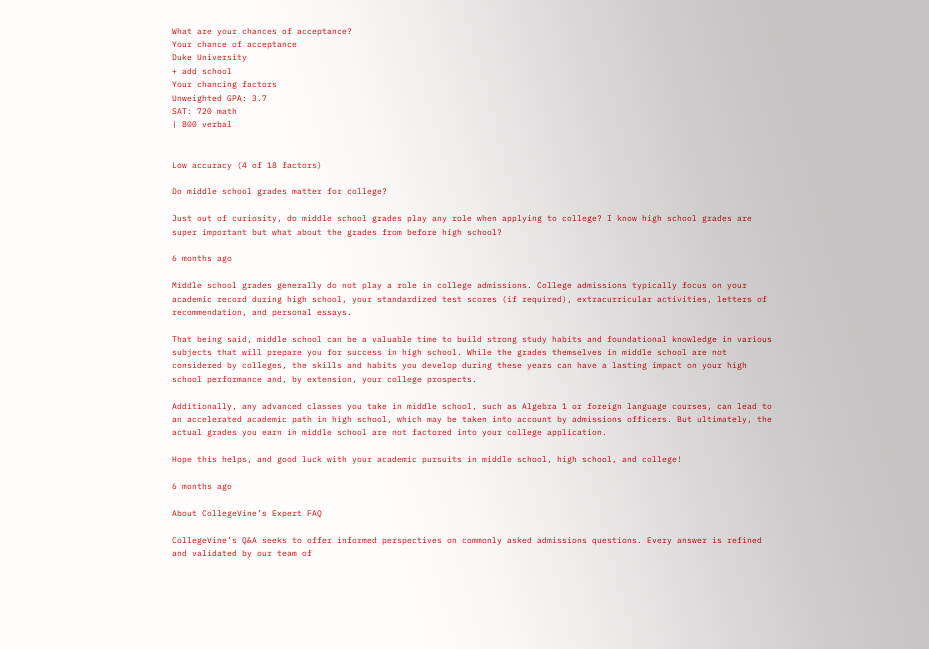What are your chances of acceptance?
Your chance of acceptance
Duke University
+ add school
Your chancing factors
Unweighted GPA: 3.7
SAT: 720 math
| 800 verbal


Low accuracy (4 of 18 factors)

Do middle school grades matter for college?

Just out of curiosity, do middle school grades play any role when applying to college? I know high school grades are super important but what about the grades from before high school?

6 months ago

Middle school grades generally do not play a role in college admissions. College admissions typically focus on your academic record during high school, your standardized test scores (if required), extracurricular activities, letters of recommendation, and personal essays.

That being said, middle school can be a valuable time to build strong study habits and foundational knowledge in various subjects that will prepare you for success in high school. While the grades themselves in middle school are not considered by colleges, the skills and habits you develop during these years can have a lasting impact on your high school performance and, by extension, your college prospects.

Additionally, any advanced classes you take in middle school, such as Algebra 1 or foreign language courses, can lead to an accelerated academic path in high school, which may be taken into account by admissions officers. But ultimately, the actual grades you earn in middle school are not factored into your college application.

Hope this helps, and good luck with your academic pursuits in middle school, high school, and college!

6 months ago

About CollegeVine’s Expert FAQ

CollegeVine’s Q&A seeks to offer informed perspectives on commonly asked admissions questions. Every answer is refined and validated by our team of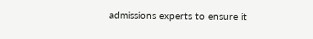admissions experts to ensure it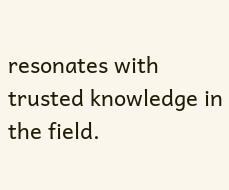resonates with trusted knowledge in the field.